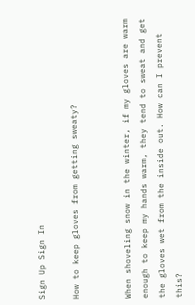Sign Up Sign In

How to keep gloves from getting sweaty?


When shoveling snow in the winter, if my gloves are warm enough to keep my hands warm, they tend to sweat and get the gloves wet from the inside out. How can I prevent this?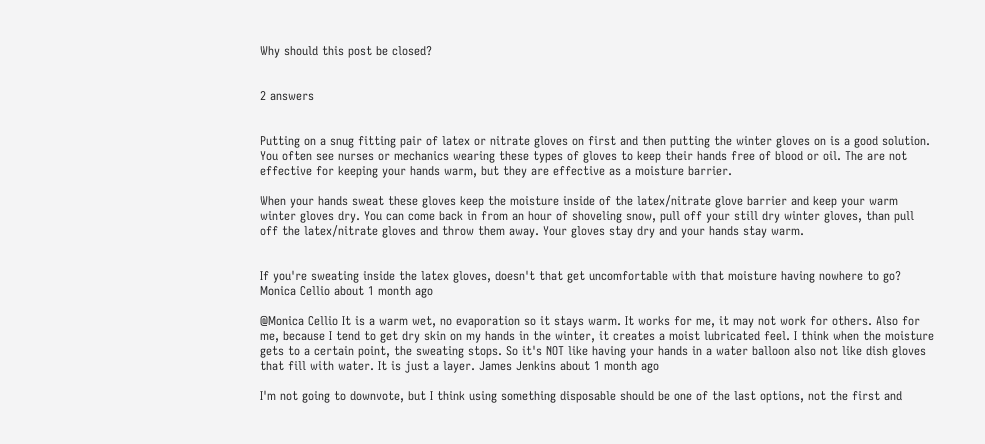Why should this post be closed?


2 answers


Putting on a snug fitting pair of latex or nitrate gloves on first and then putting the winter gloves on is a good solution. You often see nurses or mechanics wearing these types of gloves to keep their hands free of blood or oil. The are not effective for keeping your hands warm, but they are effective as a moisture barrier.

When your hands sweat these gloves keep the moisture inside of the latex/nitrate glove barrier and keep your warm winter gloves dry. You can come back in from an hour of shoveling snow, pull off your still dry winter gloves, than pull off the latex/nitrate gloves and throw them away. Your gloves stay dry and your hands stay warm.


If you're sweating inside the latex gloves, doesn't that get uncomfortable with that moisture having nowhere to go? Monica Cellio about 1 month ago

@Monica Cellio It is a warm wet, no evaporation so it stays warm. It works for me, it may not work for others. Also for me, because I tend to get dry skin on my hands in the winter, it creates a moist lubricated feel. I think when the moisture gets to a certain point, the sweating stops. So it's NOT like having your hands in a water balloon also not like dish gloves that fill with water. It is just a layer. James Jenkins about 1 month ago

I'm not going to downvote, but I think using something disposable should be one of the last options, not the first and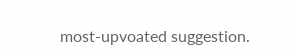most-upvoated suggestion.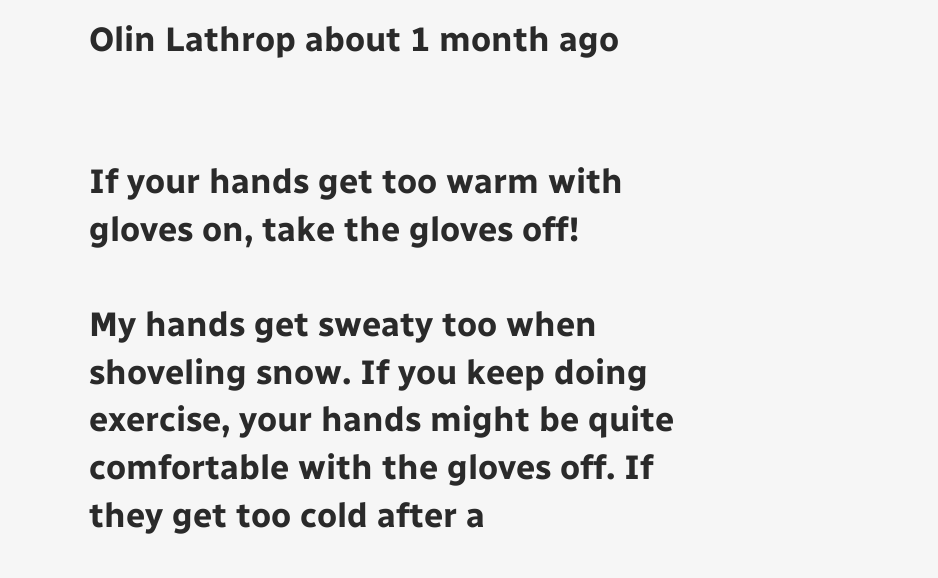Olin Lathrop about 1 month ago


If your hands get too warm with gloves on, take the gloves off!

My hands get sweaty too when shoveling snow. If you keep doing exercise, your hands might be quite comfortable with the gloves off. If they get too cold after a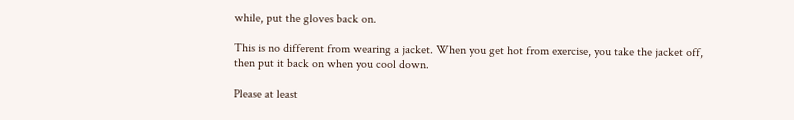while, put the gloves back on.

This is no different from wearing a jacket. When you get hot from exercise, you take the jacket off, then put it back on when you cool down.

Please at least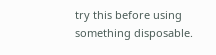try this before using something disposable.